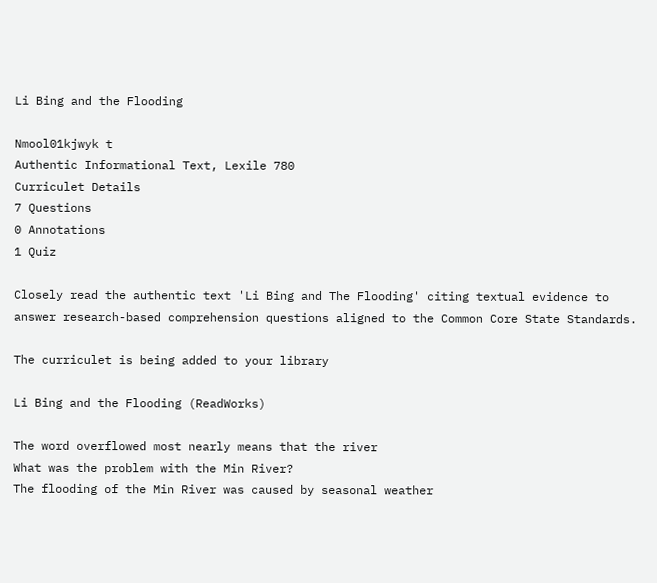Li Bing and the Flooding

Nmool01kjwyk t
Authentic Informational Text, Lexile 780
Curriculet Details
7 Questions
0 Annotations
1 Quiz

Closely read the authentic text 'Li Bing and The Flooding' citing textual evidence to answer research-based comprehension questions aligned to the Common Core State Standards.

The curriculet is being added to your library

Li Bing and the Flooding (ReadWorks)

The word overflowed most nearly means that the river
What was the problem with the Min River?
The flooding of the Min River was caused by seasonal weather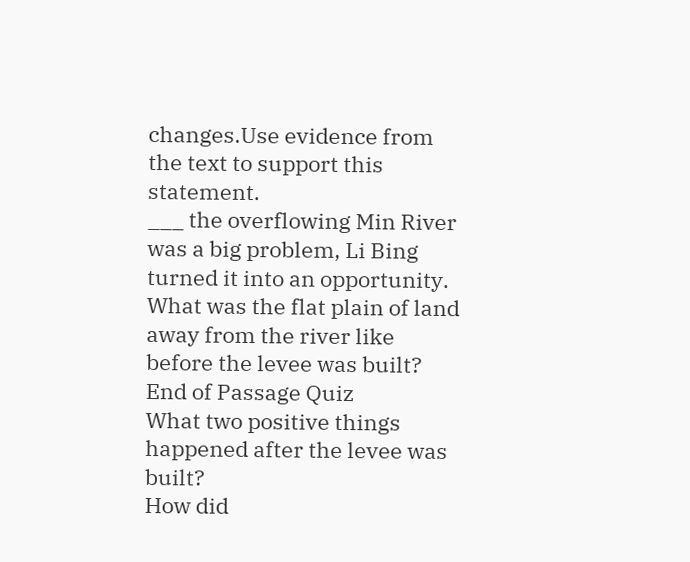changes.Use evidence from the text to support this statement.
___ the overflowing Min River was a big problem, Li Bing turned it into an opportunity.
What was the flat plain of land away from the river like before the levee was built?
End of Passage Quiz
What two positive things happened after the levee was built?
How did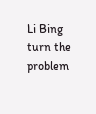Li Bing turn the problem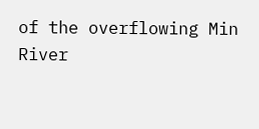of the overflowing Min River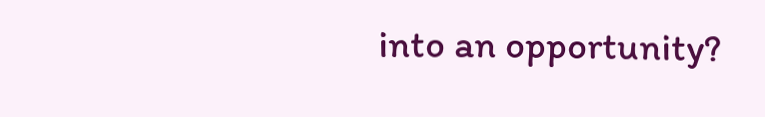into an opportunity?